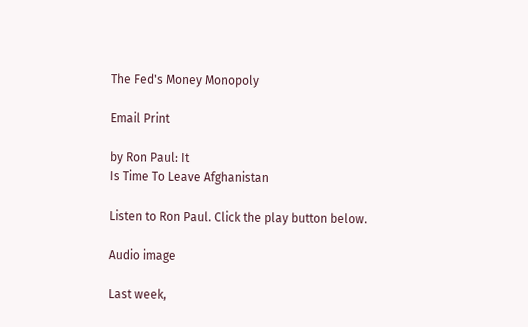The Fed's Money Monopoly

Email Print

by Ron Paul: It
Is Time To Leave Afghanistan

Listen to Ron Paul. Click the play button below.

Audio image

Last week,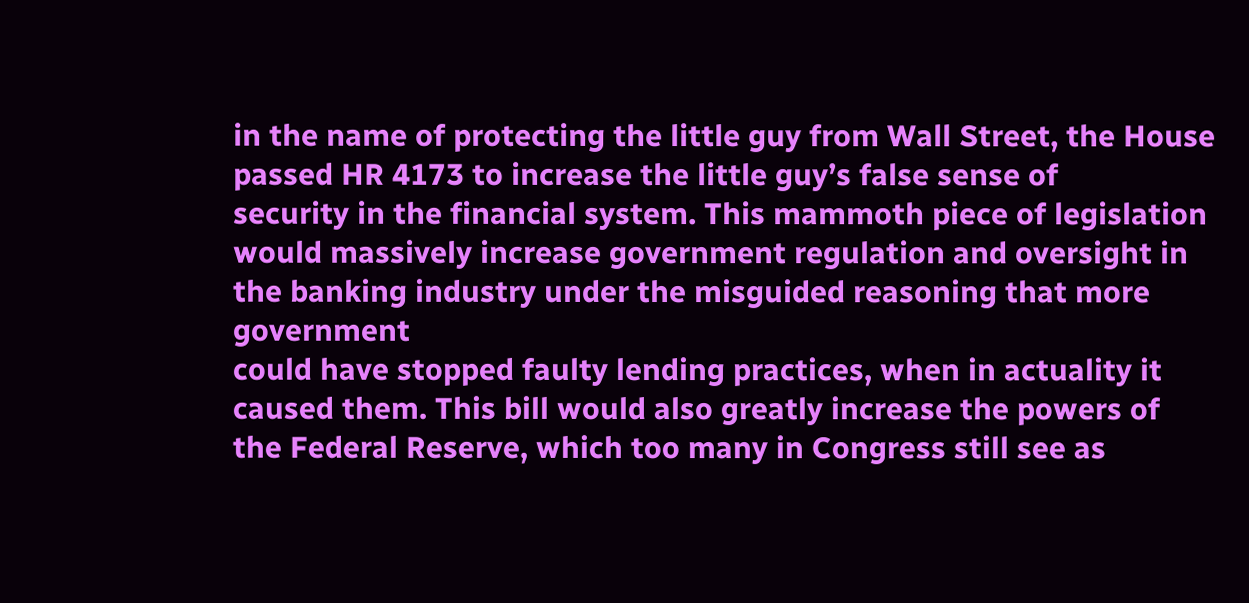in the name of protecting the little guy from Wall Street, the House
passed HR 4173 to increase the little guy’s false sense of
security in the financial system. This mammoth piece of legislation
would massively increase government regulation and oversight in
the banking industry under the misguided reasoning that more government
could have stopped faulty lending practices, when in actuality it
caused them. This bill would also greatly increase the powers of
the Federal Reserve, which too many in Congress still see as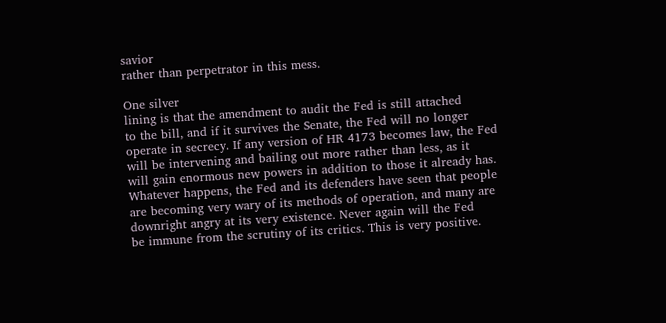savior
rather than perpetrator in this mess.

One silver
lining is that the amendment to audit the Fed is still attached
to the bill, and if it survives the Senate, the Fed will no longer
operate in secrecy. If any version of HR 4173 becomes law, the Fed
will be intervening and bailing out more rather than less, as it
will gain enormous new powers in addition to those it already has.
Whatever happens, the Fed and its defenders have seen that people
are becoming very wary of its methods of operation, and many are
downright angry at its very existence. Never again will the Fed
be immune from the scrutiny of its critics. This is very positive.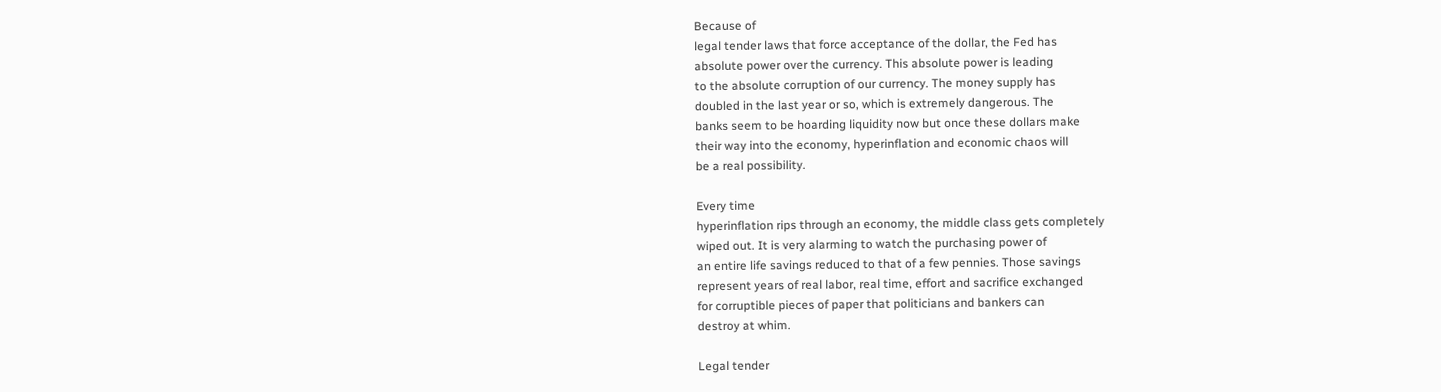Because of
legal tender laws that force acceptance of the dollar, the Fed has
absolute power over the currency. This absolute power is leading
to the absolute corruption of our currency. The money supply has
doubled in the last year or so, which is extremely dangerous. The
banks seem to be hoarding liquidity now but once these dollars make
their way into the economy, hyperinflation and economic chaos will
be a real possibility.

Every time
hyperinflation rips through an economy, the middle class gets completely
wiped out. It is very alarming to watch the purchasing power of
an entire life savings reduced to that of a few pennies. Those savings
represent years of real labor, real time, effort and sacrifice exchanged
for corruptible pieces of paper that politicians and bankers can
destroy at whim.

Legal tender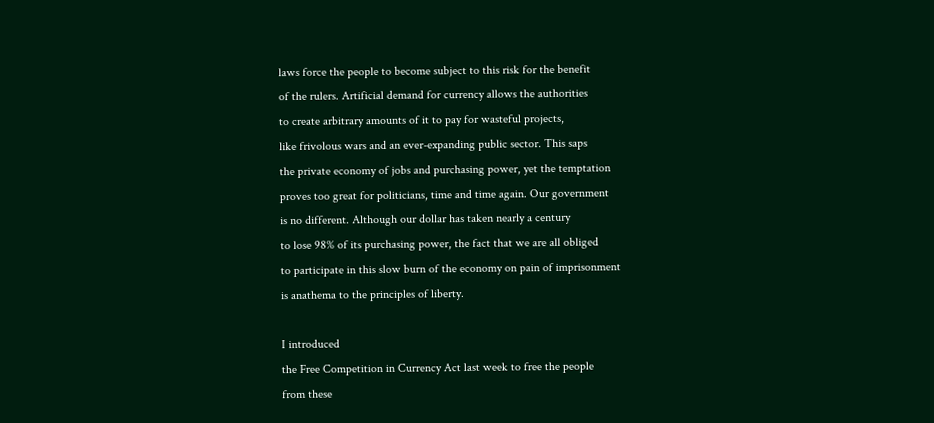laws force the people to become subject to this risk for the benefit
of the rulers. Artificial demand for currency allows the authorities
to create arbitrary amounts of it to pay for wasteful projects,
like frivolous wars and an ever-expanding public sector. This saps
the private economy of jobs and purchasing power, yet the temptation
proves too great for politicians, time and time again. Our government
is no different. Although our dollar has taken nearly a century
to lose 98% of its purchasing power, the fact that we are all obliged
to participate in this slow burn of the economy on pain of imprisonment
is anathema to the principles of liberty.

I introduced
the Free Competition in Currency Act last week to free the people
from these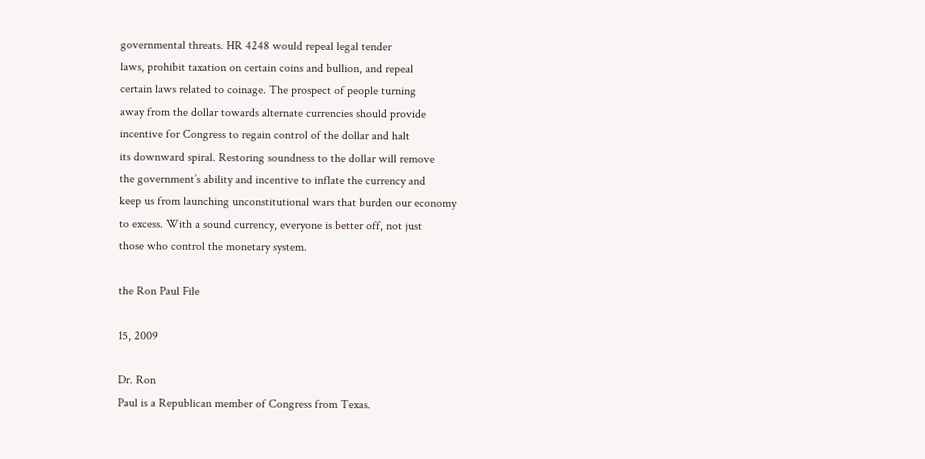governmental threats. HR 4248 would repeal legal tender
laws, prohibit taxation on certain coins and bullion, and repeal
certain laws related to coinage. The prospect of people turning
away from the dollar towards alternate currencies should provide
incentive for Congress to regain control of the dollar and halt
its downward spiral. Restoring soundness to the dollar will remove
the government’s ability and incentive to inflate the currency and
keep us from launching unconstitutional wars that burden our economy
to excess. With a sound currency, everyone is better off, not just
those who control the monetary system.

the Ron Paul File

15, 2009

Dr. Ron
Paul is a Republican member of Congress from Texas.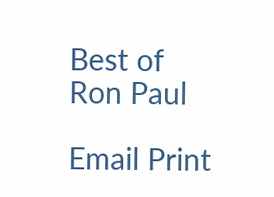Best of Ron Paul

Email Print